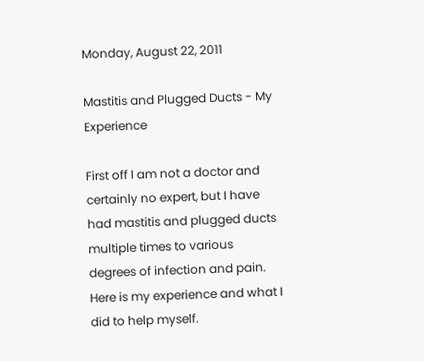Monday, August 22, 2011

Mastitis and Plugged Ducts - My Experience

First off I am not a doctor and certainly no expert, but I have had mastitis and plugged ducts multiple times to various degrees of infection and pain.  Here is my experience and what I did to help myself.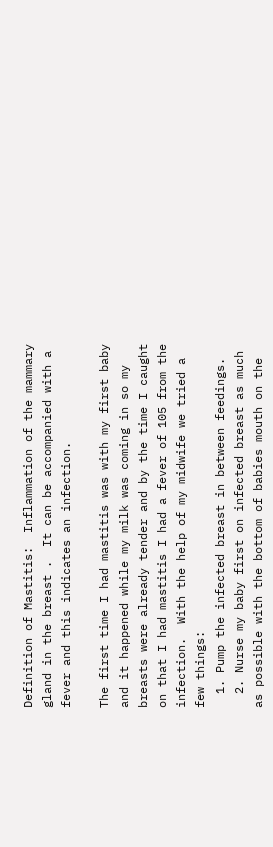Definition of Mastitis:  Inflammation of the mammary gland in the breast .  It can be accompanied with a fever and this indicates an infection.

The first time I had mastitis was with my first baby and it happened while my milk was coming in so my breasts were already tender and by the time I caught on that I had mastitis I had a fever of 105 from the infection.  With the help of my midwife we tried a few things:
  1. Pump the infected breast in between feedings.
  2. Nurse my baby first on infected breast as much as possible with the bottom of babies mouth on the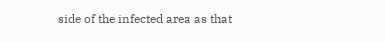side of the infected area as that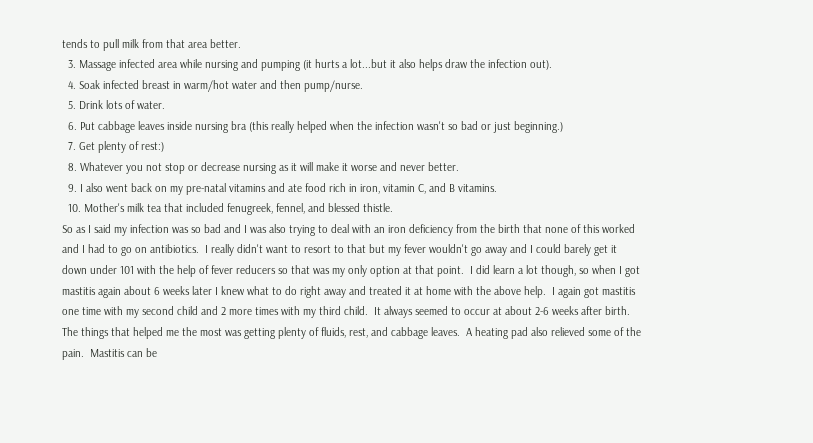tends to pull milk from that area better.
  3. Massage infected area while nursing and pumping (it hurts a lot...but it also helps draw the infection out).
  4. Soak infected breast in warm/hot water and then pump/nurse.
  5. Drink lots of water.
  6. Put cabbage leaves inside nursing bra (this really helped when the infection wasn't so bad or just beginning.)
  7. Get plenty of rest:)
  8. Whatever you not stop or decrease nursing as it will make it worse and never better.
  9. I also went back on my pre-natal vitamins and ate food rich in iron, vitamin C, and B vitamins.
  10. Mother's milk tea that included fenugreek, fennel, and blessed thistle.
So as I said my infection was so bad and I was also trying to deal with an iron deficiency from the birth that none of this worked and I had to go on antibiotics.  I really didn't want to resort to that but my fever wouldn't go away and I could barely get it down under 101 with the help of fever reducers so that was my only option at that point.  I did learn a lot though, so when I got mastitis again about 6 weeks later I knew what to do right away and treated it at home with the above help.  I again got mastitis one time with my second child and 2 more times with my third child.  It always seemed to occur at about 2-6 weeks after birth.  The things that helped me the most was getting plenty of fluids, rest, and cabbage leaves.  A heating pad also relieved some of the pain.  Mastitis can be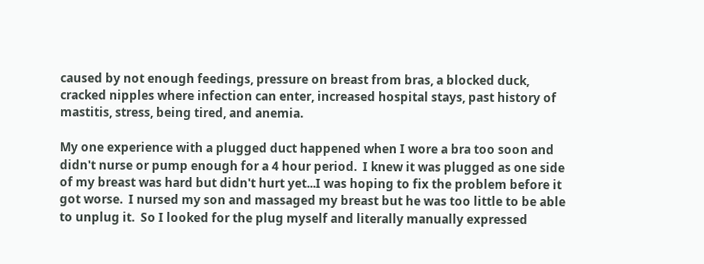caused by not enough feedings, pressure on breast from bras, a blocked duck, cracked nipples where infection can enter, increased hospital stays, past history of mastitis, stress, being tired, and anemia.

My one experience with a plugged duct happened when I wore a bra too soon and didn't nurse or pump enough for a 4 hour period.  I knew it was plugged as one side of my breast was hard but didn't hurt yet...I was hoping to fix the problem before it got worse.  I nursed my son and massaged my breast but he was too little to be able to unplug it.  So I looked for the plug myself and literally manually expressed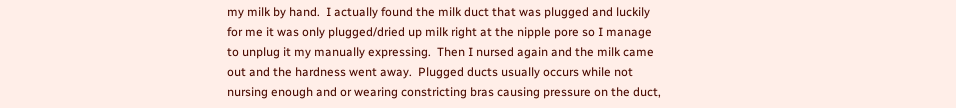my milk by hand.  I actually found the milk duct that was plugged and luckily for me it was only plugged/dried up milk right at the nipple pore so I manage to unplug it my manually expressing.  Then I nursed again and the milk came out and the hardness went away.  Plugged ducts usually occurs while not nursing enough and or wearing constricting bras causing pressure on the duct,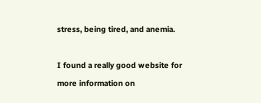stress, being tired, and anemia.

I found a really good website for more information on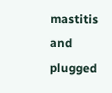mastitis and plugged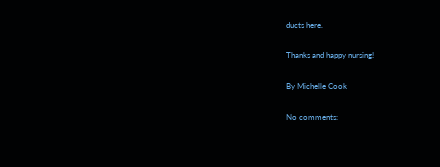ducts here.

Thanks and happy nursing!

By Michelle Cook

No comments: